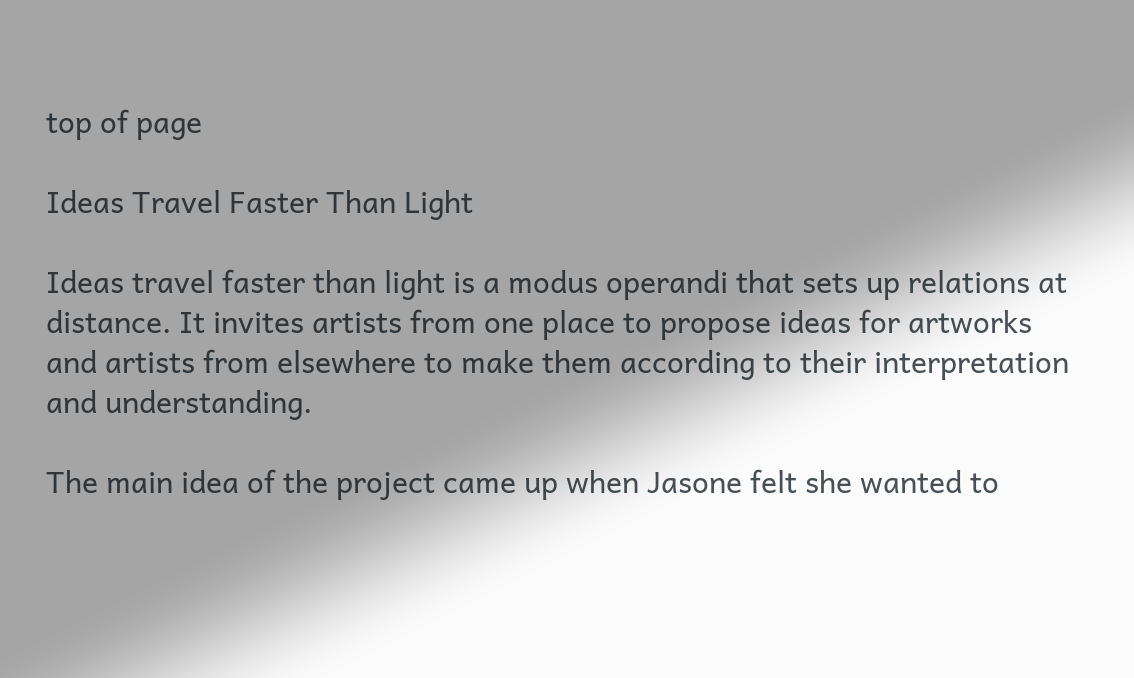top of page

Ideas Travel Faster Than Light

Ideas travel faster than light is a modus operandi that sets up relations at distance. It invites artists from one place to propose ideas for artworks and artists from elsewhere to make them according to their interpretation and understanding.

The main idea of the project came up when Jasone felt she wanted to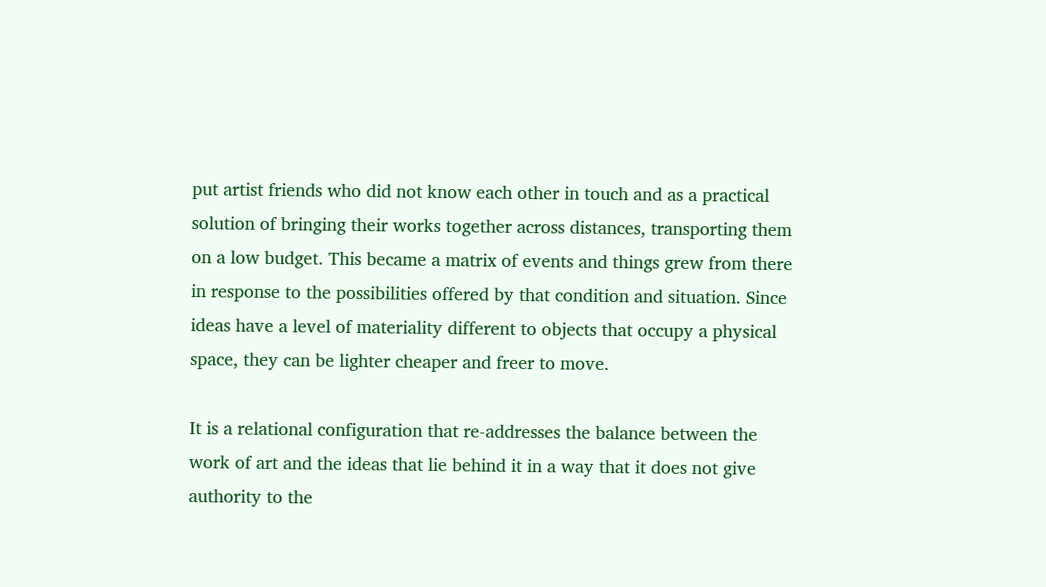put artist friends who did not know each other in touch and as a practical solution of bringing their works together across distances, transporting them on a low budget. This became a matrix of events and things grew from there in response to the possibilities offered by that condition and situation. Since ideas have a level of materiality different to objects that occupy a physical space, they can be lighter cheaper and freer to move.

It is a relational configuration that re-addresses the balance between the work of art and the ideas that lie behind it in a way that it does not give authority to the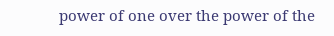power of one over the power of the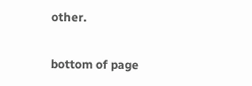other.

bottom of page